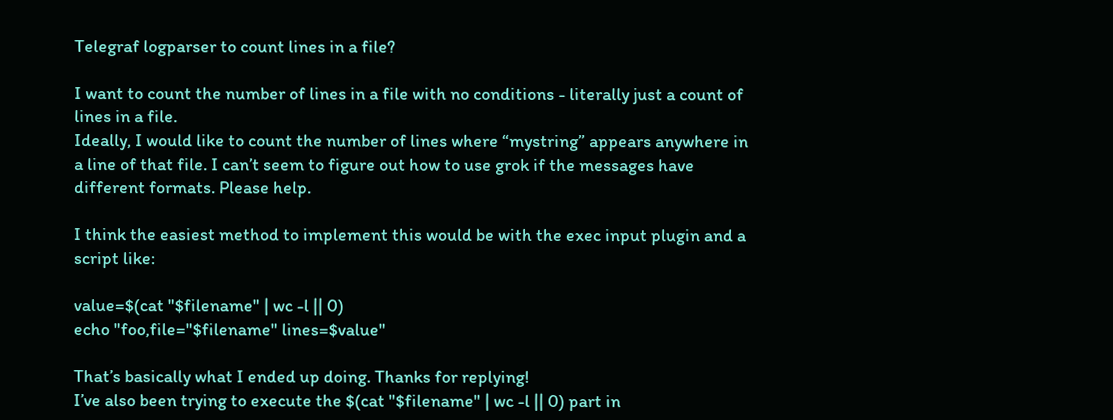Telegraf logparser to count lines in a file?

I want to count the number of lines in a file with no conditions - literally just a count of lines in a file.
Ideally, I would like to count the number of lines where “mystring” appears anywhere in a line of that file. I can’t seem to figure out how to use grok if the messages have different formats. Please help.

I think the easiest method to implement this would be with the exec input plugin and a script like:

value=$(cat "$filename" | wc -l || 0)
echo "foo,file="$filename" lines=$value"

That’s basically what I ended up doing. Thanks for replying!
I’ve also been trying to execute the $(cat "$filename" | wc -l || 0) part in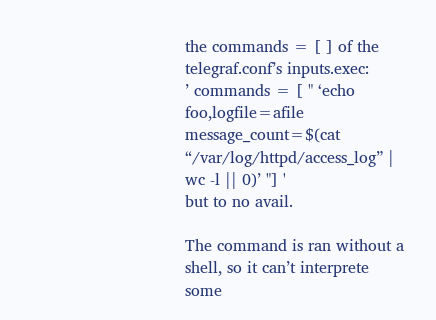the commands = [ ] of the telegraf.conf’s inputs.exec:
’ commands = [ " ‘echo foo,logfile=afile message_count=$(cat “/var/log/httpd/access_log” | wc -l || 0)’ "] '
but to no avail.

The command is ran without a shell, so it can’t interprete some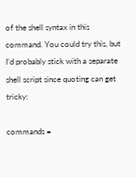of the shell syntax in this command. You could try this, but I’d probably stick with a separate shell script since quoting can get tricky:

commands =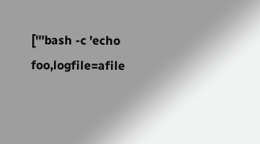['''bash -c 'echo foo,logfile=afile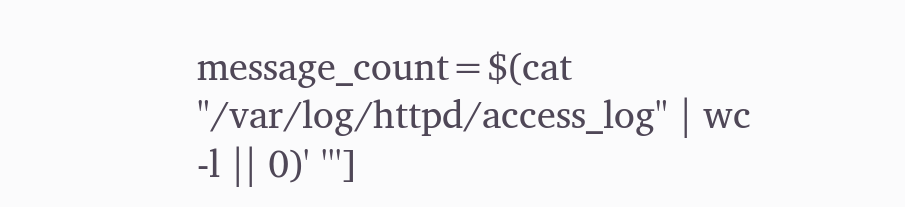message_count=$(cat "/var/log/httpd/access_log" | wc -l || 0)' ''']